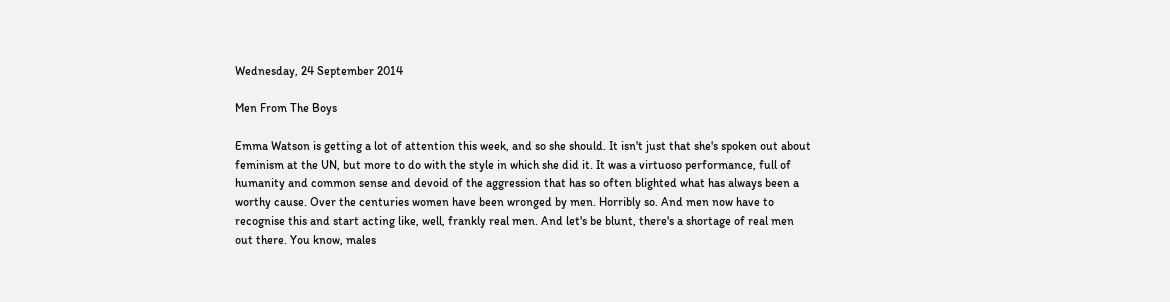Wednesday, 24 September 2014

Men From The Boys

Emma Watson is getting a lot of attention this week, and so she should. It isn't just that she's spoken out about feminism at the UN, but more to do with the style in which she did it. It was a virtuoso performance, full of humanity and common sense and devoid of the aggression that has so often blighted what has always been a worthy cause. Over the centuries women have been wronged by men. Horribly so. And men now have to recognise this and start acting like, well, frankly real men. And let's be blunt, there's a shortage of real men out there. You know, males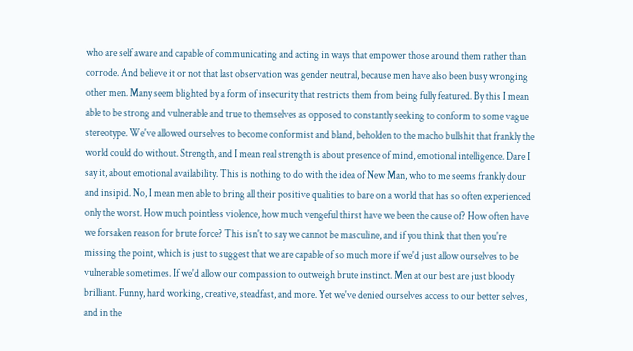who are self aware and capable of communicating and acting in ways that empower those around them rather than corrode. And believe it or not that last observation was gender neutral, because men have also been busy wronging other men. Many seem blighted by a form of insecurity that restricts them from being fully featured. By this I mean able to be strong and vulnerable and true to themselves as opposed to constantly seeking to conform to some vague stereotype. We've allowed ourselves to become conformist and bland, beholden to the macho bullshit that frankly the world could do without. Strength, and I mean real strength is about presence of mind, emotional intelligence. Dare I say it, about emotional availability. This is nothing to do with the idea of New Man, who to me seems frankly dour and insipid. No, I mean men able to bring all their positive qualities to bare on a world that has so often experienced only the worst. How much pointless violence, how much vengeful thirst have we been the cause of? How often have we forsaken reason for brute force? This isn't to say we cannot be masculine, and if you think that then you're missing the point, which is just to suggest that we are capable of so much more if we'd just allow ourselves to be vulnerable sometimes. If we'd allow our compassion to outweigh brute instinct. Men at our best are just bloody brilliant. Funny, hard working, creative, steadfast, and more. Yet we've denied ourselves access to our better selves, and in the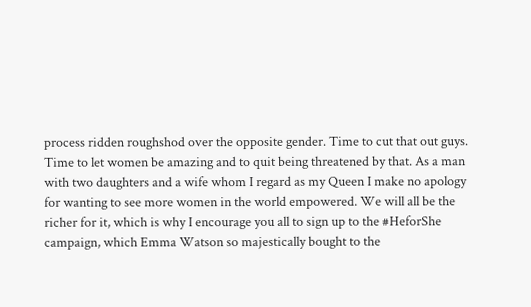process ridden roughshod over the opposite gender. Time to cut that out guys. Time to let women be amazing and to quit being threatened by that. As a man with two daughters and a wife whom I regard as my Queen I make no apology for wanting to see more women in the world empowered. We will all be the richer for it, which is why I encourage you all to sign up to the #HeforShe campaign, which Emma Watson so majestically bought to the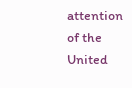attention of the United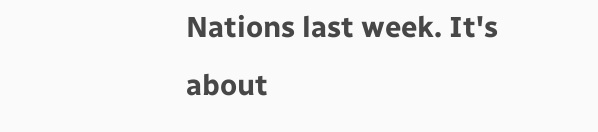Nations last week. It's about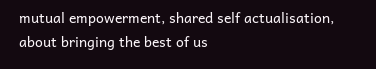mutual empowerment, shared self actualisation, about bringing the best of us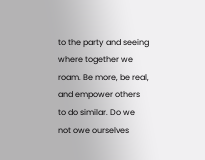to the party and seeing where together we roam. Be more, be real, and empower others to do similar. Do we not owe ourselves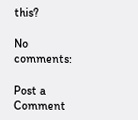this?

No comments:

Post a Comment